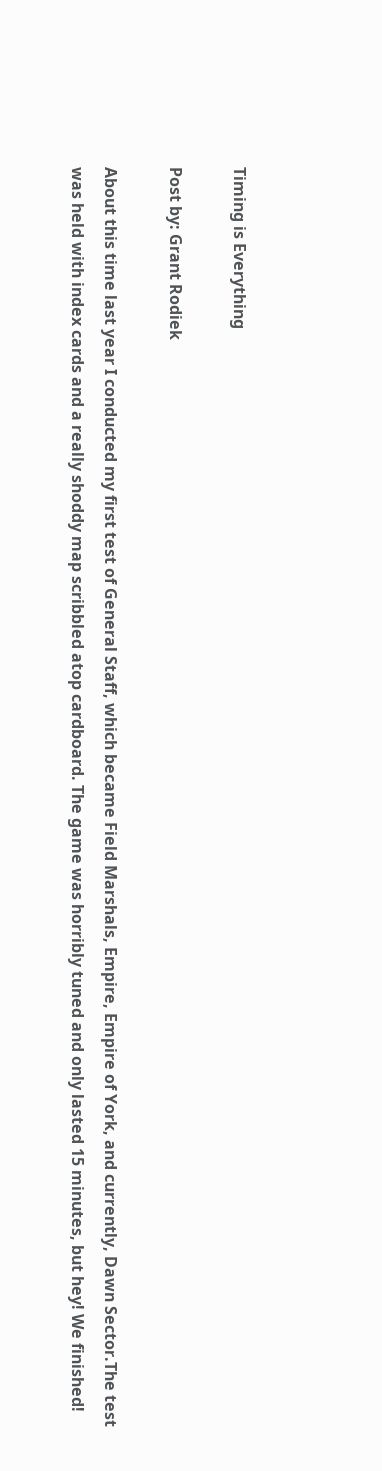Timing is Everything

Post by: Grant Rodiek

About this time last year I conducted my first test of General Staff, which became Field Marshals, Empire, Empire of York, and currently, Dawn Sector.The test was held with index cards and a really shoddy map scribbled atop cardboard. The game was horribly tuned and only lasted 15 minutes, but hey! We finished!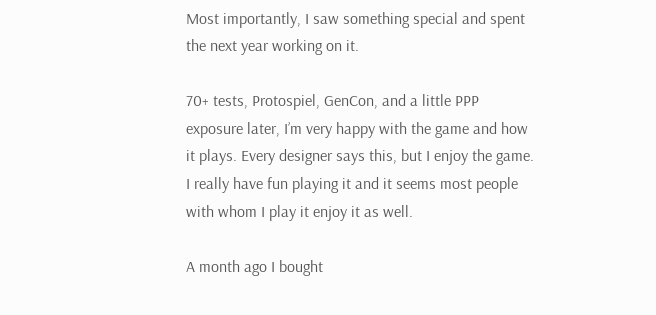Most importantly, I saw something special and spent the next year working on it.

70+ tests, Protospiel, GenCon, and a little PPP exposure later, I’m very happy with the game and how it plays. Every designer says this, but I enjoy the game. I really have fun playing it and it seems most people with whom I play it enjoy it as well.

A month ago I bought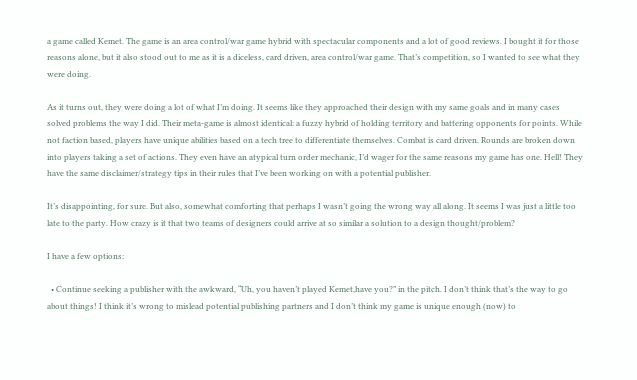a game called Kemet. The game is an area control/war game hybrid with spectacular components and a lot of good reviews. I bought it for those reasons alone, but it also stood out to me as it is a diceless, card driven, area control/war game. That’s competition, so I wanted to see what they were doing.

As it turns out, they were doing a lot of what I’m doing. It seems like they approached their design with my same goals and in many cases solved problems the way I did. Their meta-game is almost identical: a fuzzy hybrid of holding territory and battering opponents for points. While not faction based, players have unique abilities based on a tech tree to differentiate themselves. Combat is card driven. Rounds are broken down into players taking a set of actions. They even have an atypical turn order mechanic, I’d wager for the same reasons my game has one. Hell! They have the same disclaimer/strategy tips in their rules that I’ve been working on with a potential publisher.

It’s disappointing, for sure. But also, somewhat comforting that perhaps I wasn’t going the wrong way all along. It seems I was just a little too late to the party. How crazy is it that two teams of designers could arrive at so similar a solution to a design thought/problem?

I have a few options:

  • Continue seeking a publisher with the awkward, “Uh, you haven’t played Kemet,have you?” in the pitch. I don’t think that’s the way to go about things! I think it’s wrong to mislead potential publishing partners and I don’t think my game is unique enough (now) to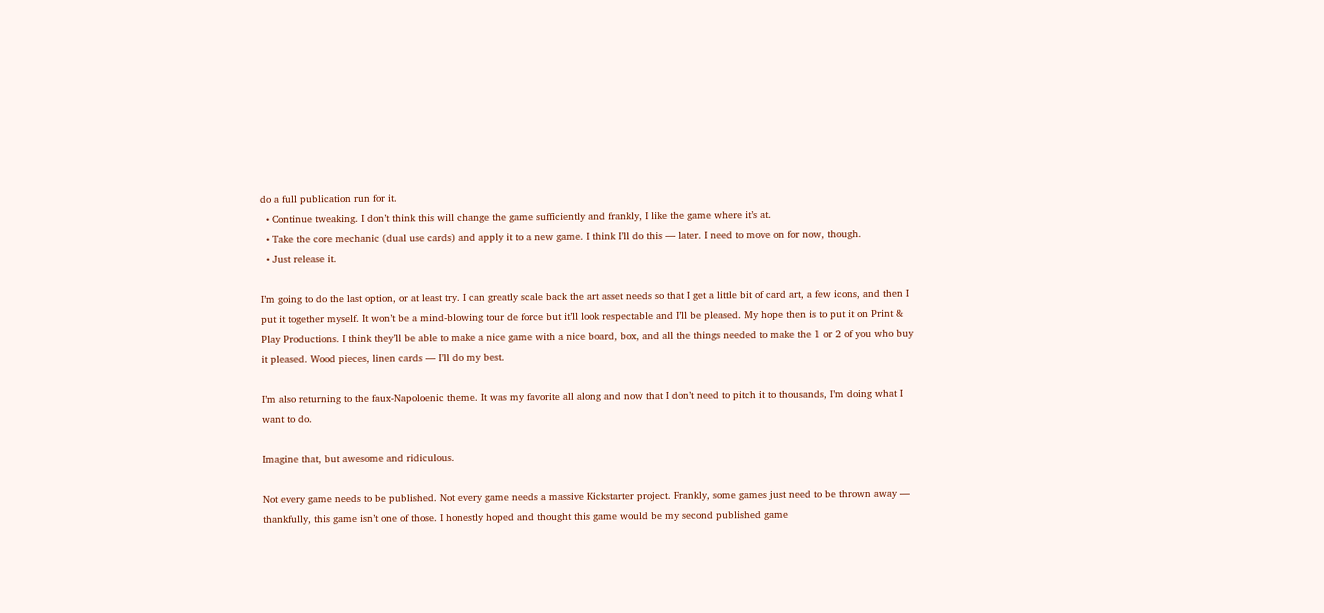do a full publication run for it.
  • Continue tweaking. I don’t think this will change the game sufficiently and frankly, I like the game where it’s at.
  • Take the core mechanic (dual use cards) and apply it to a new game. I think I’ll do this — later. I need to move on for now, though.
  • Just release it.

I’m going to do the last option, or at least try. I can greatly scale back the art asset needs so that I get a little bit of card art, a few icons, and then I put it together myself. It won’t be a mind-blowing tour de force but it’ll look respectable and I’ll be pleased. My hope then is to put it on Print & Play Productions. I think they’ll be able to make a nice game with a nice board, box, and all the things needed to make the 1 or 2 of you who buy it pleased. Wood pieces, linen cards — I’ll do my best.

I’m also returning to the faux-Napoloenic theme. It was my favorite all along and now that I don’t need to pitch it to thousands, I’m doing what I want to do.

Imagine that, but awesome and ridiculous.

Not every game needs to be published. Not every game needs a massive Kickstarter project. Frankly, some games just need to be thrown away — thankfully, this game isn’t one of those. I honestly hoped and thought this game would be my second published game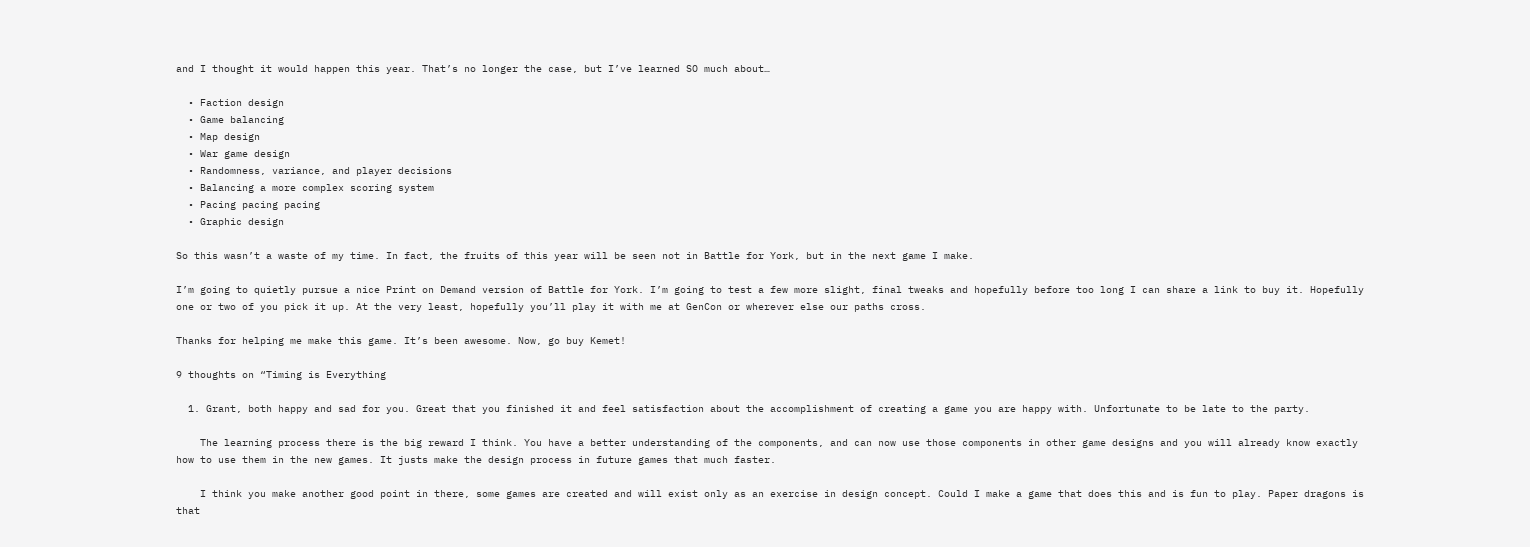and I thought it would happen this year. That’s no longer the case, but I’ve learned SO much about…

  • Faction design
  • Game balancing
  • Map design
  • War game design
  • Randomness, variance, and player decisions
  • Balancing a more complex scoring system
  • Pacing pacing pacing
  • Graphic design

So this wasn’t a waste of my time. In fact, the fruits of this year will be seen not in Battle for York, but in the next game I make.

I’m going to quietly pursue a nice Print on Demand version of Battle for York. I’m going to test a few more slight, final tweaks and hopefully before too long I can share a link to buy it. Hopefully one or two of you pick it up. At the very least, hopefully you’ll play it with me at GenCon or wherever else our paths cross.

Thanks for helping me make this game. It’s been awesome. Now, go buy Kemet!

9 thoughts on “Timing is Everything

  1. Grant, both happy and sad for you. Great that you finished it and feel satisfaction about the accomplishment of creating a game you are happy with. Unfortunate to be late to the party.

    The learning process there is the big reward I think. You have a better understanding of the components, and can now use those components in other game designs and you will already know exactly how to use them in the new games. It justs make the design process in future games that much faster.

    I think you make another good point in there, some games are created and will exist only as an exercise in design concept. Could I make a game that does this and is fun to play. Paper dragons is that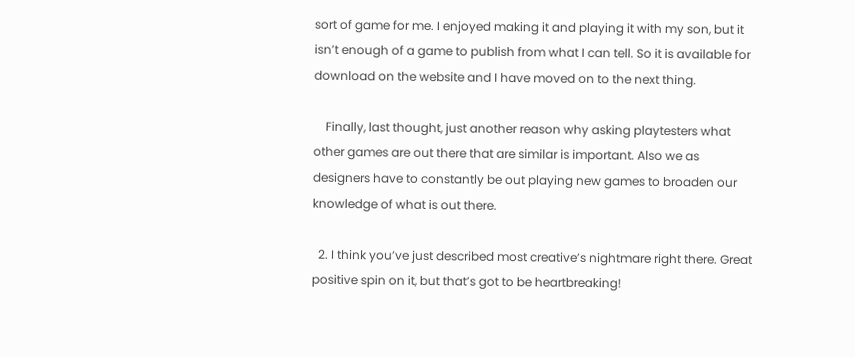sort of game for me. I enjoyed making it and playing it with my son, but it isn’t enough of a game to publish from what I can tell. So it is available for download on the website and I have moved on to the next thing.

    Finally, last thought, just another reason why asking playtesters what other games are out there that are similar is important. Also we as designers have to constantly be out playing new games to broaden our knowledge of what is out there.

  2. I think you’ve just described most creative’s nightmare right there. Great positive spin on it, but that’s got to be heartbreaking!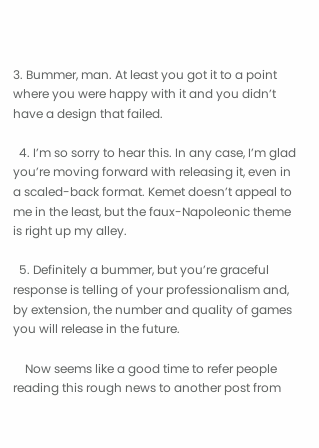3. Bummer, man. At least you got it to a point where you were happy with it and you didn’t have a design that failed.

  4. I’m so sorry to hear this. In any case, I’m glad you’re moving forward with releasing it, even in a scaled-back format. Kemet doesn’t appeal to me in the least, but the faux-Napoleonic theme is right up my alley.

  5. Definitely a bummer, but you’re graceful response is telling of your professionalism and, by extension, the number and quality of games you will release in the future.

    Now seems like a good time to refer people reading this rough news to another post from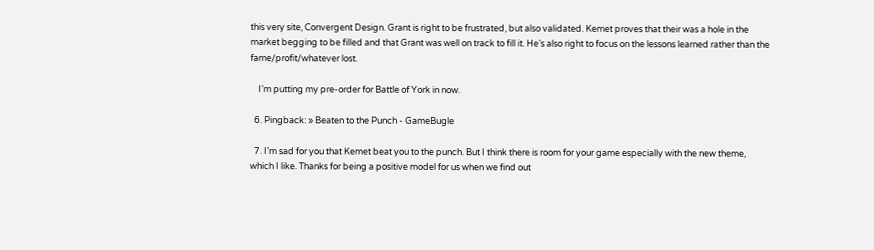this very site, Convergent Design. Grant is right to be frustrated, but also validated. Kemet proves that their was a hole in the market begging to be filled and that Grant was well on track to fill it. He’s also right to focus on the lessons learned rather than the fame/profit/whatever lost.

    I’m putting my pre-order for Battle of York in now.

  6. Pingback: » Beaten to the Punch - GameBugle

  7. I’m sad for you that Kemet beat you to the punch. But I think there is room for your game especially with the new theme, which I like. Thanks for being a positive model for us when we find out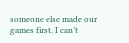someone else made our games first. I can’t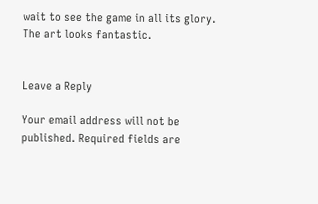wait to see the game in all its glory. The art looks fantastic.


Leave a Reply

Your email address will not be published. Required fields are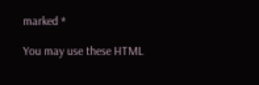marked *

You may use these HTML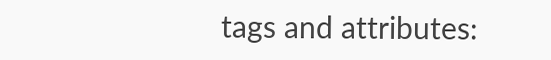tags and attributes: